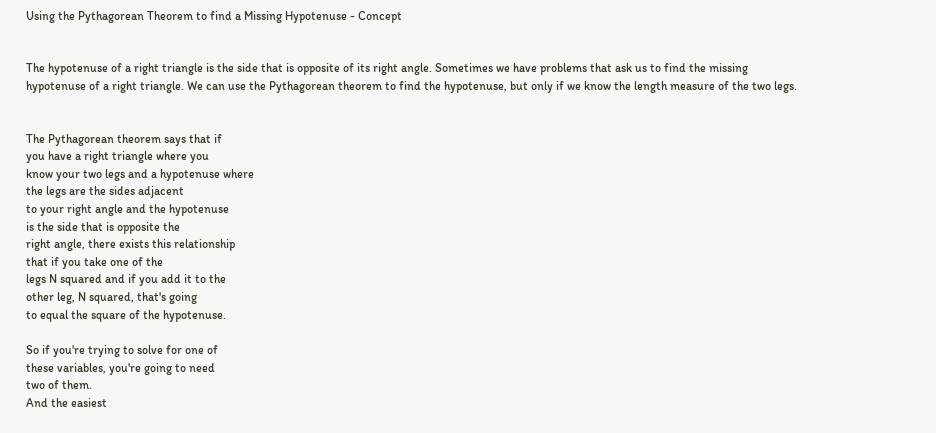Using the Pythagorean Theorem to find a Missing Hypotenuse - Concept


The hypotenuse of a right triangle is the side that is opposite of its right angle. Sometimes we have problems that ask us to find the missing hypotenuse of a right triangle. We can use the Pythagorean theorem to find the hypotenuse, but only if we know the length measure of the two legs.


The Pythagorean theorem says that if
you have a right triangle where you
know your two legs and a hypotenuse where
the legs are the sides adjacent
to your right angle and the hypotenuse
is the side that is opposite the
right angle, there exists this relationship
that if you take one of the
legs N squared and if you add it to the
other leg, N squared, that's going
to equal the square of the hypotenuse.

So if you're trying to solve for one of
these variables, you're going to need
two of them.
And the easiest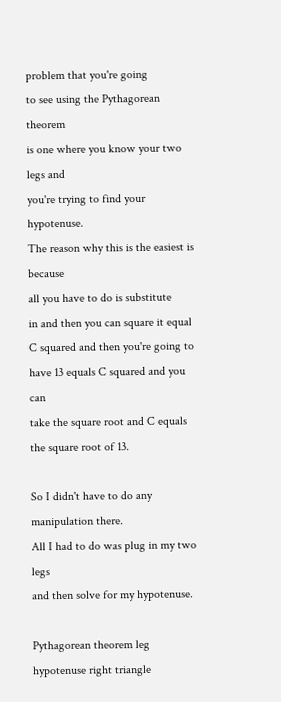problem that you're going
to see using the Pythagorean theorem
is one where you know your two legs and
you're trying to find your hypotenuse.
The reason why this is the easiest is because
all you have to do is substitute
in and then you can square it equal
C squared and then you're going to
have 13 equals C squared and you can
take the square root and C equals
the square root of 13.

So I didn't have to do any
manipulation there.
All I had to do was plug in my two legs
and then solve for my hypotenuse.

Pythagorean theorem leg hypotenuse right triangle